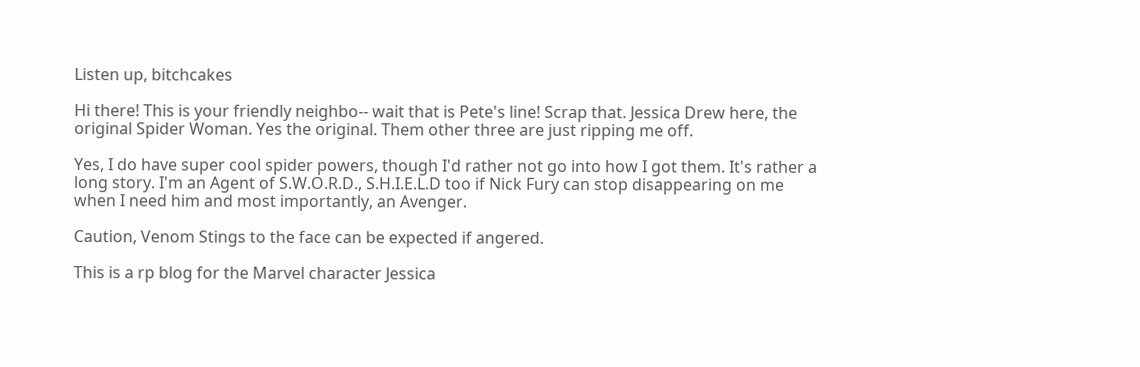Listen up, bitchcakes

Hi there! This is your friendly neighbo-- wait that is Pete's line! Scrap that. Jessica Drew here, the original Spider Woman. Yes the original. Them other three are just ripping me off.

Yes, I do have super cool spider powers, though I'd rather not go into how I got them. It's rather a long story. I'm an Agent of S.W.O.R.D., S.H.I.E.L.D too if Nick Fury can stop disappearing on me when I need him and most importantly, an Avenger.

Caution, Venom Stings to the face can be expected if angered.

This is a rp blog for the Marvel character Jessica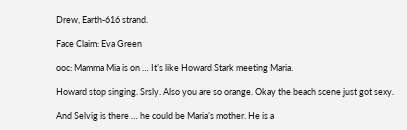Drew, Earth-616 strand.

Face Claim: Eva Green

ooc: Mamma Mia is on … It’s like Howard Stark meeting Maria.

Howard stop singing. Srsly. Also you are so orange. Okay the beach scene just got sexy.

And Selvig is there … he could be Maria’s mother. He is a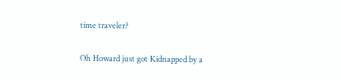time traveler?

Oh Howard just got Kidnapped by a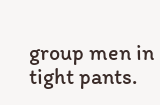group men in tight pants.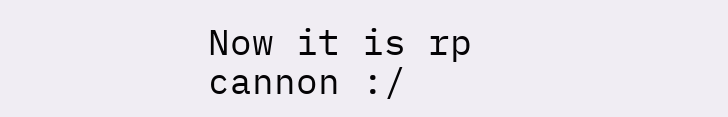Now it is rp cannon :/